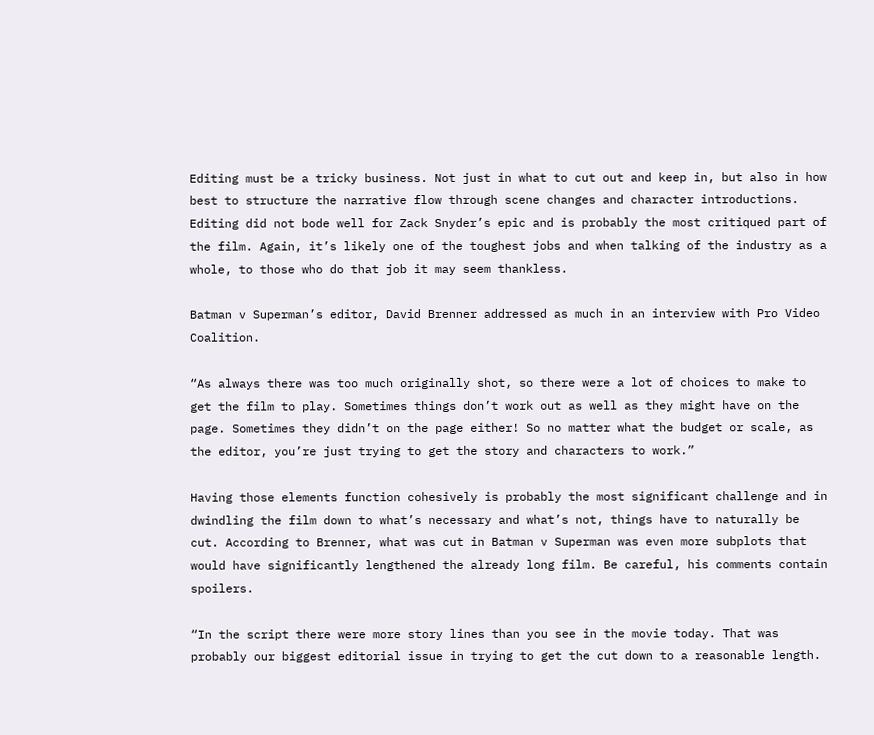Editing must be a tricky business. Not just in what to cut out and keep in, but also in how best to structure the narrative flow through scene changes and character introductions. Editing did not bode well for Zack Snyder’s epic and is probably the most critiqued part of the film. Again, it’s likely one of the toughest jobs and when talking of the industry as a whole, to those who do that job it may seem thankless.

Batman v Superman’s editor, David Brenner addressed as much in an interview with Pro Video Coalition.

“As always there was too much originally shot, so there were a lot of choices to make to get the film to play. Sometimes things don’t work out as well as they might have on the page. Sometimes they didn’t on the page either! So no matter what the budget or scale, as the editor, you’re just trying to get the story and characters to work.”

Having those elements function cohesively is probably the most significant challenge and in dwindling the film down to what’s necessary and what’s not, things have to naturally be cut. According to Brenner, what was cut in Batman v Superman was even more subplots that would have significantly lengthened the already long film. Be careful, his comments contain spoilers.

“In the script there were more story lines than you see in the movie today. That was probably our biggest editorial issue in trying to get the cut down to a reasonable length.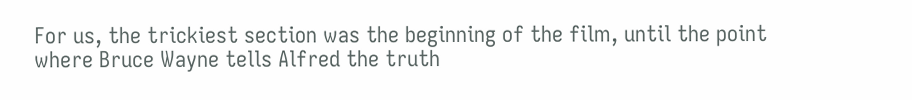For us, the trickiest section was the beginning of the film, until the point where Bruce Wayne tells Alfred the truth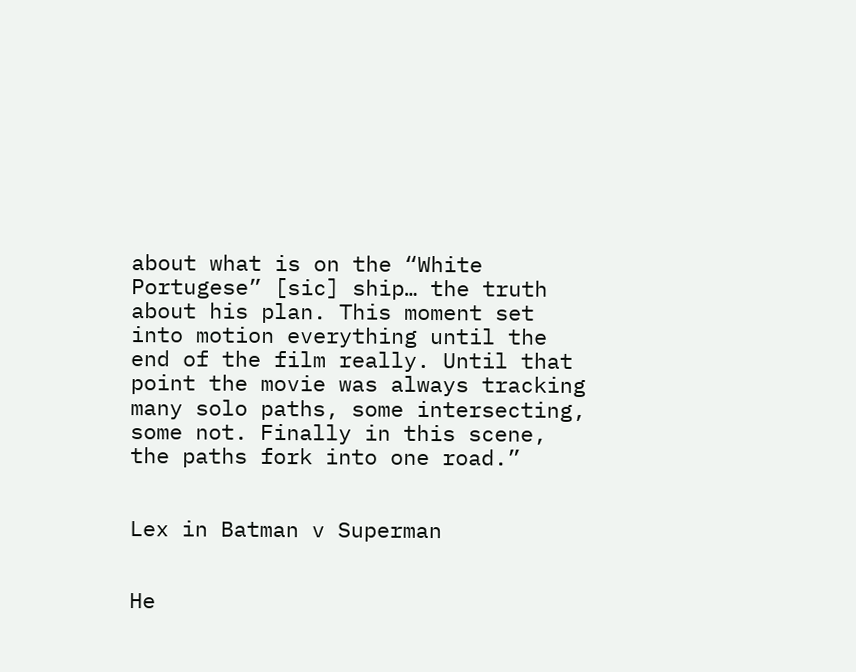about what is on the “White Portugese” [sic] ship… the truth about his plan. This moment set into motion everything until the end of the film really. Until that point the movie was always tracking many solo paths, some intersecting, some not. Finally in this scene, the paths fork into one road.”


Lex in Batman v Superman


He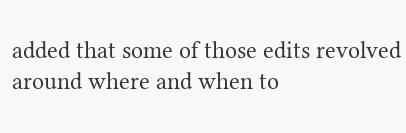added that some of those edits revolved around where and when to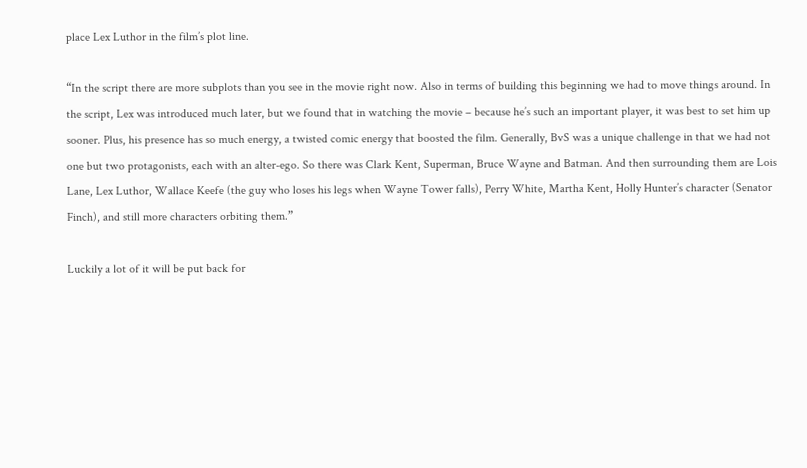place Lex Luthor in the film’s plot line.

“In the script there are more subplots than you see in the movie right now. Also in terms of building this beginning we had to move things around. In the script, Lex was introduced much later, but we found that in watching the movie – because he’s such an important player, it was best to set him up sooner. Plus, his presence has so much energy, a twisted comic energy that boosted the film. Generally, BvS was a unique challenge in that we had not one but two protagonists, each with an alter-ego. So there was Clark Kent, Superman, Bruce Wayne and Batman. And then surrounding them are Lois Lane, Lex Luthor, Wallace Keefe (the guy who loses his legs when Wayne Tower falls), Perry White, Martha Kent, Holly Hunter’s character (Senator Finch), and still more characters orbiting them.”

Luckily a lot of it will be put back for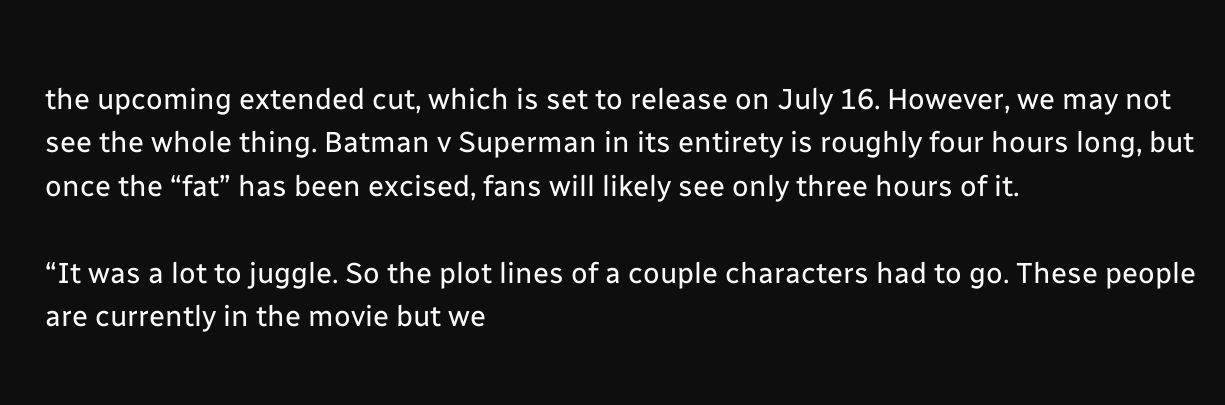the upcoming extended cut, which is set to release on July 16. However, we may not see the whole thing. Batman v Superman in its entirety is roughly four hours long, but once the “fat” has been excised, fans will likely see only three hours of it.

“It was a lot to juggle. So the plot lines of a couple characters had to go. These people are currently in the movie but we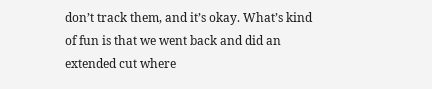don’t track them, and it’s okay. What’s kind of fun is that we went back and did an extended cut where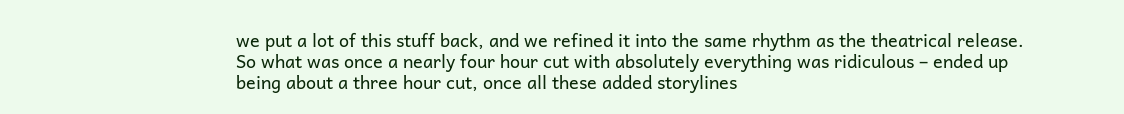we put a lot of this stuff back, and we refined it into the same rhythm as the theatrical release. So what was once a nearly four hour cut with absolutely everything was ridiculous – ended up being about a three hour cut, once all these added storylines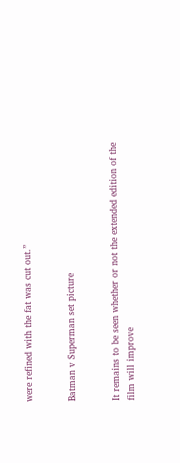were refined with the fat was cut out.”


Batman v Superman set picture


It remains to be seen whether or not the extended edition of the film will improve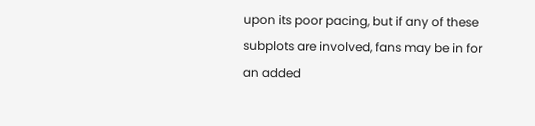upon its poor pacing, but if any of these subplots are involved, fans may be in for an added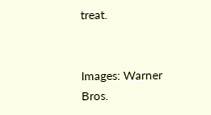treat.


Images: Warner Bros.